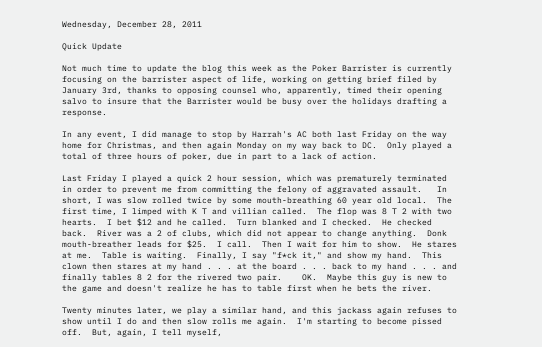Wednesday, December 28, 2011

Quick Update

Not much time to update the blog this week as the Poker Barrister is currently focusing on the barrister aspect of life, working on getting brief filed by January 3rd, thanks to opposing counsel who, apparently, timed their opening salvo to insure that the Barrister would be busy over the holidays drafting a response.

In any event, I did manage to stop by Harrah's AC both last Friday on the way home for Christmas, and then again Monday on my way back to DC.  Only played a total of three hours of poker, due in part to a lack of action.

Last Friday I played a quick 2 hour session, which was prematurely terminated in order to prevent me from committing the felony of aggravated assault.   In short, I was slow rolled twice by some mouth-breathing 60 year old local.  The first time, I limped with K T and villian called.  The flop was 8 T 2 with two hearts.  I bet $12 and he called.  Turn blanked and I checked.  He checked back.  River was a 2 of clubs, which did not appear to change anything.  Donk mouth-breather leads for $25.  I call.  Then I wait for him to show.  He stares at me.  Table is waiting.  Finally, I say "f*ck it," and show my hand.  This clown then stares at my hand . . . at the board . . . back to my hand . . . and finally tables 8 2 for the rivered two pair.    OK.  Maybe this guy is new to the game and doesn't realize he has to table first when he bets the river.

Twenty minutes later, we play a similar hand, and this jackass again refuses to show until I do and then slow rolls me again.  I'm starting to become pissed off.  But, again, I tell myself,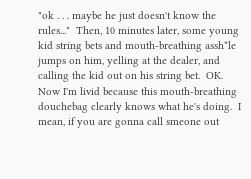"ok . . . maybe he just doesn't know the rules..."  Then, 10 minutes later, some young kid string bets and mouth-breathing assh*le jumps on him, yelling at the dealer, and calling the kid out on his string bet.  OK.  Now I'm livid because this mouth-breathing douchebag clearly knows what he's doing.  I mean, if you are gonna call smeone out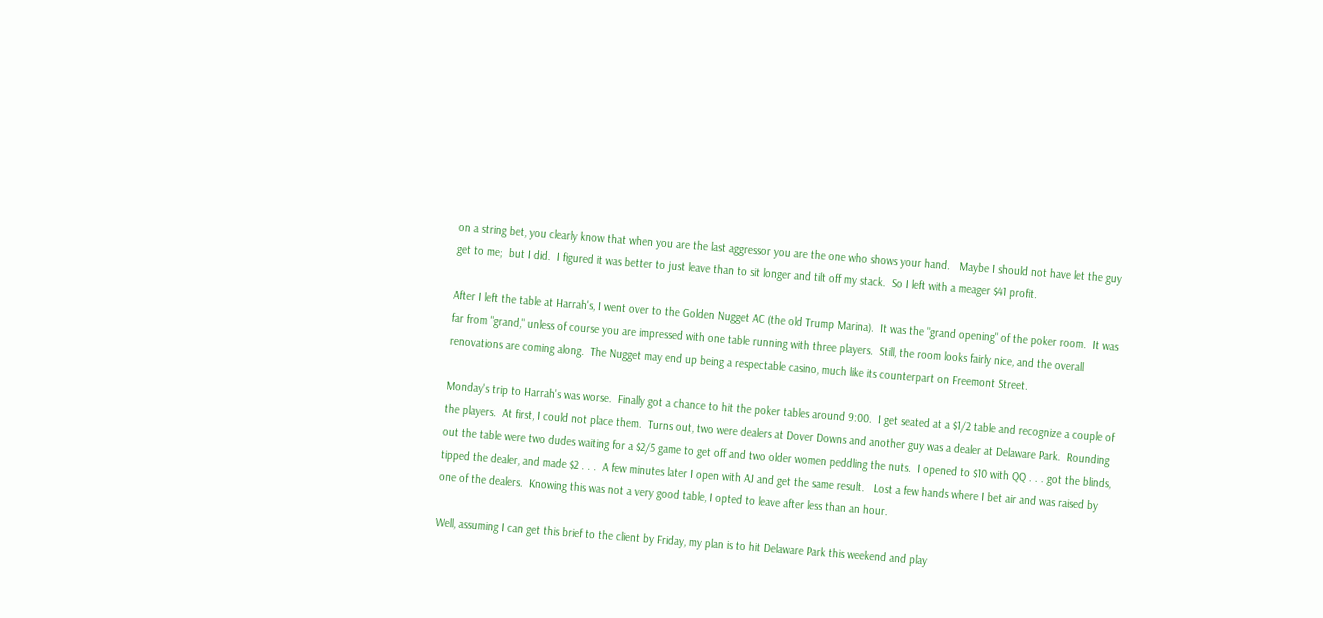on a string bet, you clearly know that when you are the last aggressor you are the one who shows your hand.   Maybe I should not have let the guy get to me;  but I did.  I figured it was better to just leave than to sit longer and tilt off my stack.  So I left with a meager $41 profit.

After I left the table at Harrah's, I went over to the Golden Nugget AC (the old Trump Marina).  It was the "grand opening" of the poker room.  It was far from "grand," unless of course you are impressed with one table running with three players.  Still, the room looks fairly nice, and the overall renovations are coming along.  The Nugget may end up being a respectable casino, much like its counterpart on Freemont Street.

Monday's trip to Harrah's was worse.  Finally got a chance to hit the poker tables around 9:00.  I get seated at a $1/2 table and recognize a couple of the players.  At first, I could not place them.  Turns out, two were dealers at Dover Downs and another guy was a dealer at Delaware Park.  Rounding out the table were two dudes waiting for a $2/5 game to get off and two older women peddling the nuts.  I opened to $10 with QQ . . . got the blinds, tipped the dealer, and made $2 . . .  A few minutes later I open with AJ and get the same result.   Lost a few hands where I bet air and was raised by one of the dealers.  Knowing this was not a very good table, I opted to leave after less than an hour.

Well, assuming I can get this brief to the client by Friday, my plan is to hit Delaware Park this weekend and play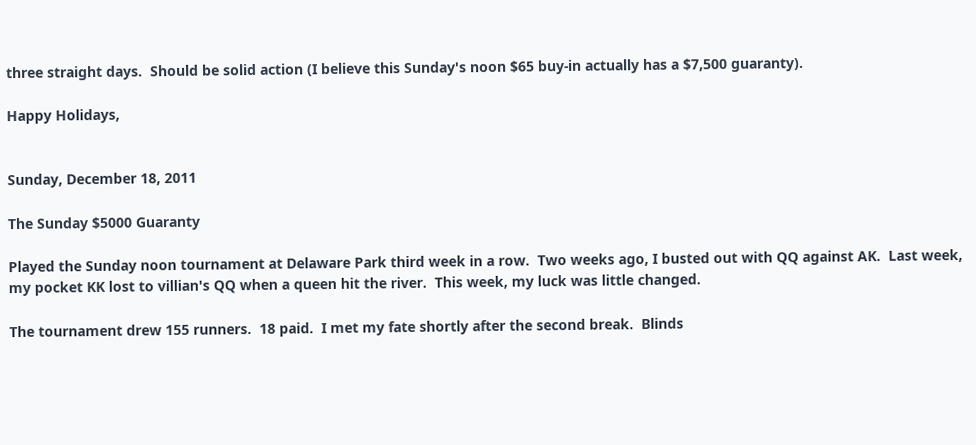three straight days.  Should be solid action (I believe this Sunday's noon $65 buy-in actually has a $7,500 guaranty).

Happy Holidays,


Sunday, December 18, 2011

The Sunday $5000 Guaranty

Played the Sunday noon tournament at Delaware Park third week in a row.  Two weeks ago, I busted out with QQ against AK.  Last week, my pocket KK lost to villian's QQ when a queen hit the river.  This week, my luck was little changed.

The tournament drew 155 runners.  18 paid.  I met my fate shortly after the second break.  Blinds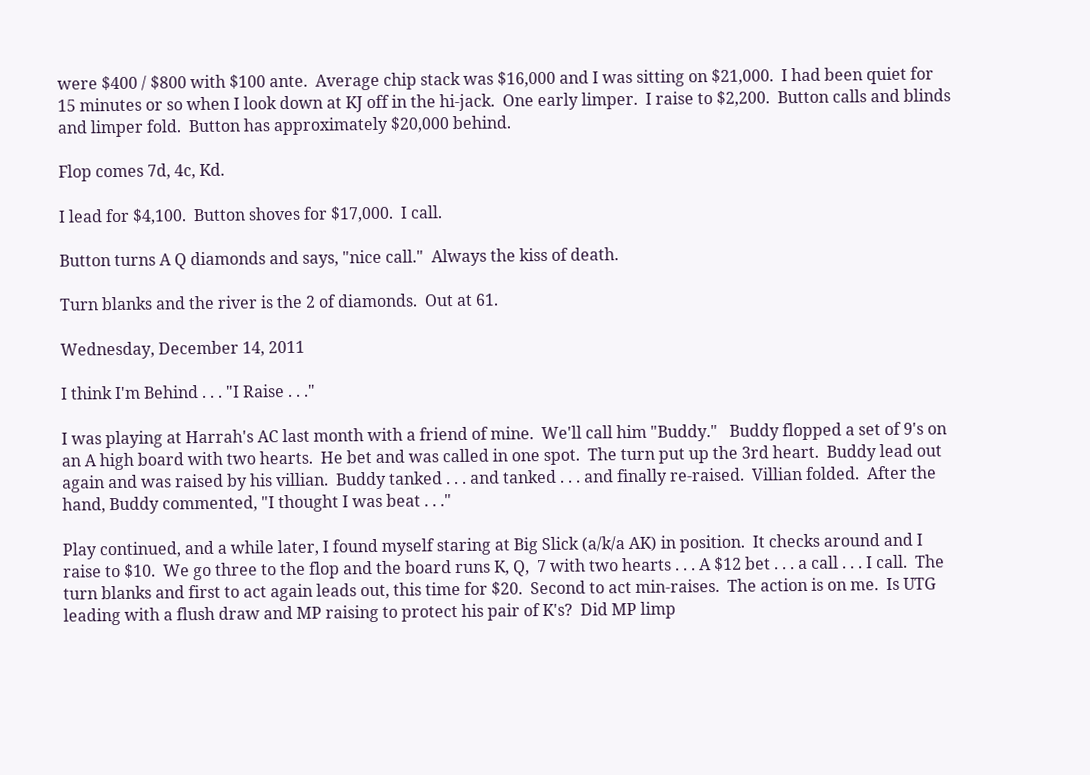were $400 / $800 with $100 ante.  Average chip stack was $16,000 and I was sitting on $21,000.  I had been quiet for 15 minutes or so when I look down at KJ off in the hi-jack.  One early limper.  I raise to $2,200.  Button calls and blinds and limper fold.  Button has approximately $20,000 behind.

Flop comes 7d, 4c, Kd.

I lead for $4,100.  Button shoves for $17,000.  I call.

Button turns A Q diamonds and says, "nice call."  Always the kiss of death.

Turn blanks and the river is the 2 of diamonds.  Out at 61.

Wednesday, December 14, 2011

I think I'm Behind . . . "I Raise . . ."

I was playing at Harrah's AC last month with a friend of mine.  We'll call him "Buddy."   Buddy flopped a set of 9's on an A high board with two hearts.  He bet and was called in one spot.  The turn put up the 3rd heart.  Buddy lead out again and was raised by his villian.  Buddy tanked . . . and tanked . . . and finally re-raised.  Villian folded.  After the hand, Buddy commented, "I thought I was beat . . ."

Play continued, and a while later, I found myself staring at Big Slick (a/k/a AK) in position.  It checks around and I raise to $10.  We go three to the flop and the board runs K, Q,  7 with two hearts . . . A $12 bet . . . a call . . . I call.  The turn blanks and first to act again leads out, this time for $20.  Second to act min-raises.  The action is on me.  Is UTG leading with a flush draw and MP raising to protect his pair of K's?  Did MP limp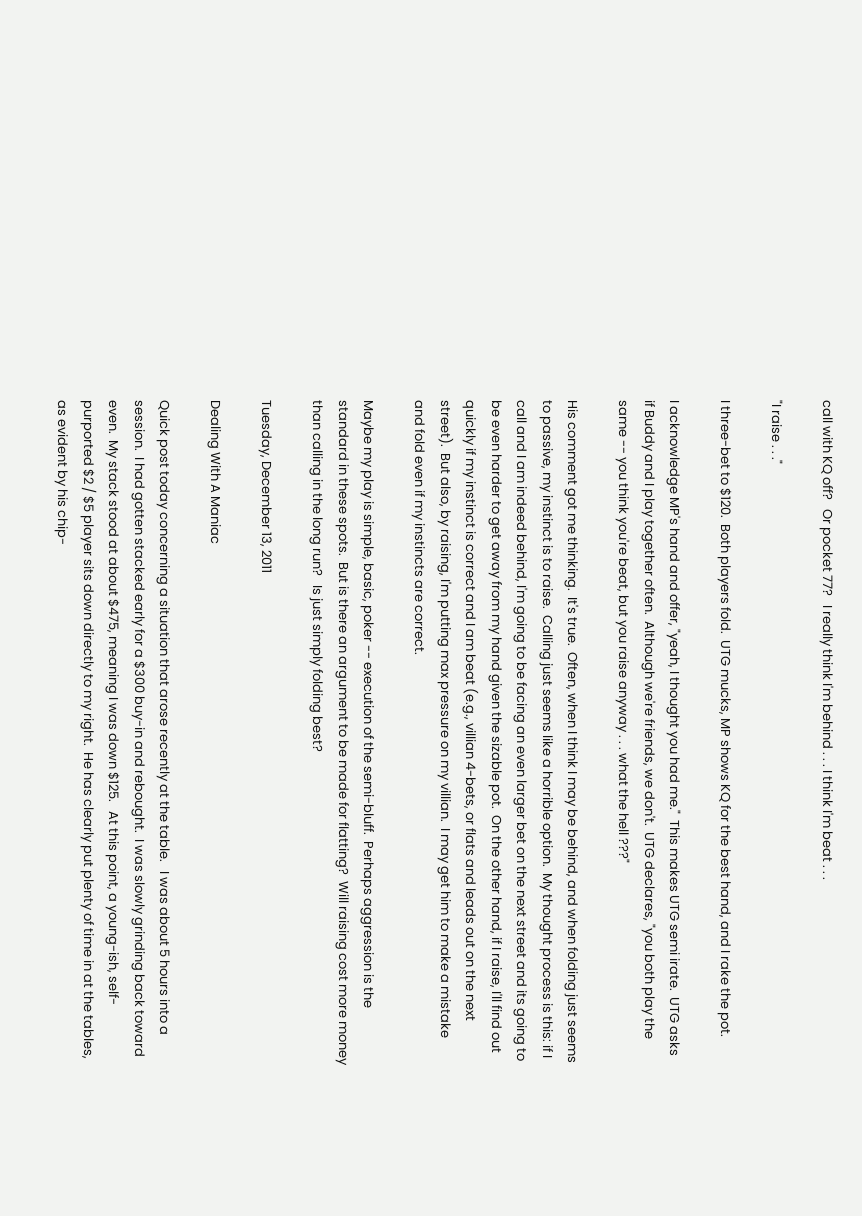call with KQ off?   Or pocket 77?   I really think I'm behind . . . I think I'm beat . . .

"I raise . . ."

I three-bet to $120.  Both players fold.  UTG mucks, MP shows KQ for the best hand, and I rake the pot.

I acknowledge MP's hand and offer, "yeah, I thought you had me."  This makes UTG semi irate.  UTG asks if Buddy and I play together often.  Although we're friends, we don't.  UTG declares, "you both play the same -- you think you're beat, but you raise anyway . . . what the hell ???"

His comment got me thinking.  It's true.  Often, when I think I may be behind, and when folding just seems to passive, my instinct is to raise.  Calling just seems like a horrible option.  My thought process is this: if I call and I am indeed behind, I'm going to be facing an even larger bet on the next street and its going to be even harder to get away from my hand given the sizable pot.  On the other hand, if I raise, I'll find out quickly if my instinct is correct and I am beat (e.g., villian 4-bets, or flats and leads out on the next street).  But also, by raising, I'm putting max pressure on my villian.  I may get him to make a mistake and fold even if my instincts are correct.

Maybe my play is simple, basic, poker -- execution of the semi-bluff.  Perhaps aggression is the standard in these spots.  But is there an argument to be made for flatting?  Will raising cost more money than calling in the long run?   Is just simply folding best?

Tuesday, December 13, 2011

Dealing With A Maniac

Quick post today concerning a situation that arose recently at the table.   I was about 5 hours into a session.  I had gotten stacked early for a $300 buy-in and rebought.  I was slowly grinding back toward even.  My stack stood at about $475, meaning I was down $125.   At this point, a young-ish, self-purported $2 / $5 player sits down directly to my right.  He has clearly put plenty of time in at the tables, as evident by his chip-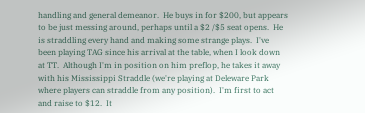handling and general demeanor.  He buys in for $200, but appears to be just messing around, perhaps until a $2 /$5 seat opens.  He is straddling every hand and making some strange plays.  I've been playing TAG since his arrival at the table, when I look down at TT.  Although I'm in position on him preflop, he takes it away with his Mississippi Straddle (we're playing at Deleware Park where players can straddle from any position).  I'm first to act and raise to $12.  It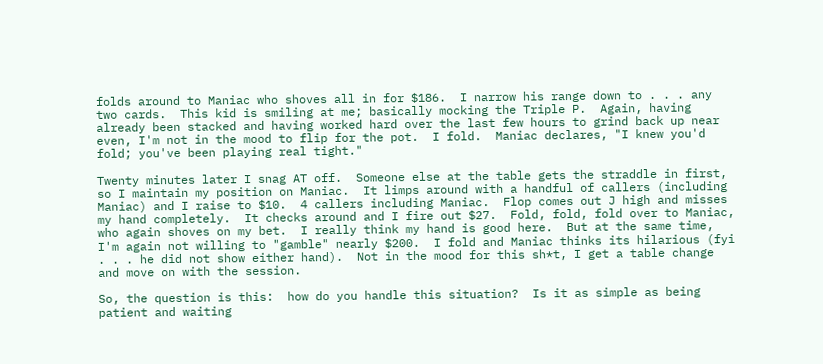folds around to Maniac who shoves all in for $186.  I narrow his range down to . . . any two cards.  This kid is smiling at me; basically mocking the Triple P.  Again, having already been stacked and having worked hard over the last few hours to grind back up near even, I'm not in the mood to flip for the pot.  I fold.  Maniac declares, "I knew you'd fold; you've been playing real tight."

Twenty minutes later I snag AT off.  Someone else at the table gets the straddle in first, so I maintain my position on Maniac.  It limps around with a handful of callers (including Maniac) and I raise to $10.  4 callers including Maniac.  Flop comes out J high and misses my hand completely.  It checks around and I fire out $27.  Fold, fold, fold over to Maniac, who again shoves on my bet.  I really think my hand is good here.  But at the same time, I'm again not willing to "gamble" nearly $200.  I fold and Maniac thinks its hilarious (fyi . . . he did not show either hand).  Not in the mood for this sh*t, I get a table change and move on with the session.

So, the question is this:  how do you handle this situation?  Is it as simple as being patient and waiting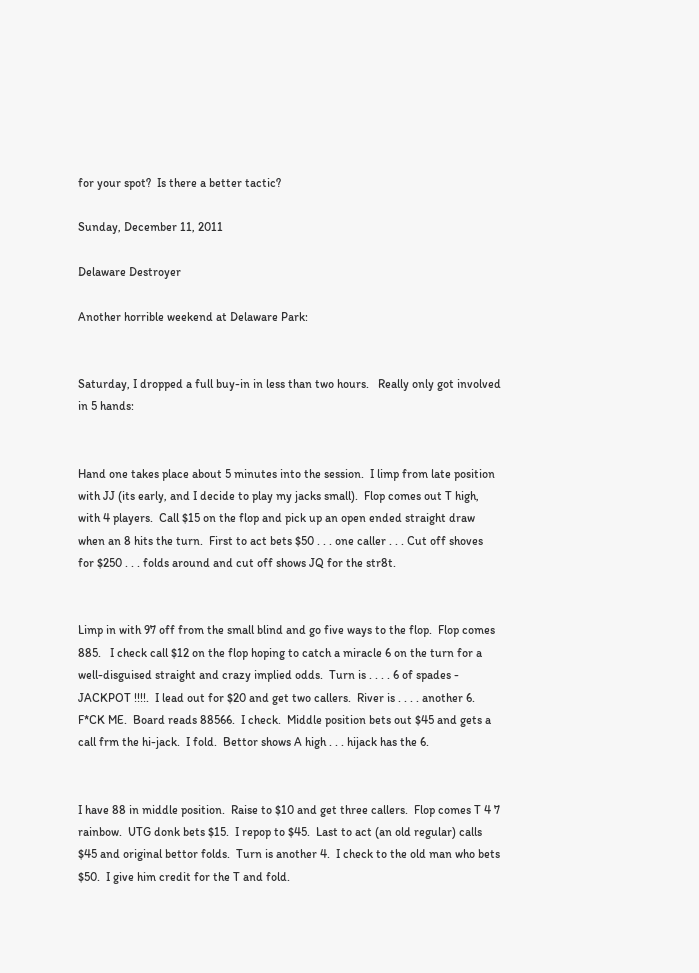for your spot?  Is there a better tactic?

Sunday, December 11, 2011

Delaware Destroyer

Another horrible weekend at Delaware Park:


Saturday, I dropped a full buy-in in less than two hours.   Really only got involved in 5 hands:


Hand one takes place about 5 minutes into the session.  I limp from late position with JJ (its early, and I decide to play my jacks small).  Flop comes out T high, with 4 players.  Call $15 on the flop and pick up an open ended straight draw when an 8 hits the turn.  First to act bets $50 . . . one caller . . . Cut off shoves for $250 . . . folds around and cut off shows JQ for the str8t.


Limp in with 97 off from the small blind and go five ways to the flop.  Flop comes 885.   I check call $12 on the flop hoping to catch a miracle 6 on the turn for a well-disguised straight and crazy implied odds.  Turn is . . . . 6 of spades - JACKPOT !!!!.  I lead out for $20 and get two callers.  River is . . . . another 6.  F*CK ME.  Board reads 88566.  I check.  Middle position bets out $45 and gets a call frm the hi-jack.  I fold.  Bettor shows A high . . . hijack has the 6.


I have 88 in middle position.  Raise to $10 and get three callers.  Flop comes T 4 7 rainbow.  UTG donk bets $15.  I repop to $45.  Last to act (an old regular) calls $45 and original bettor folds.  Turn is another 4.  I check to the old man who bets $50.  I give him credit for the T and fold.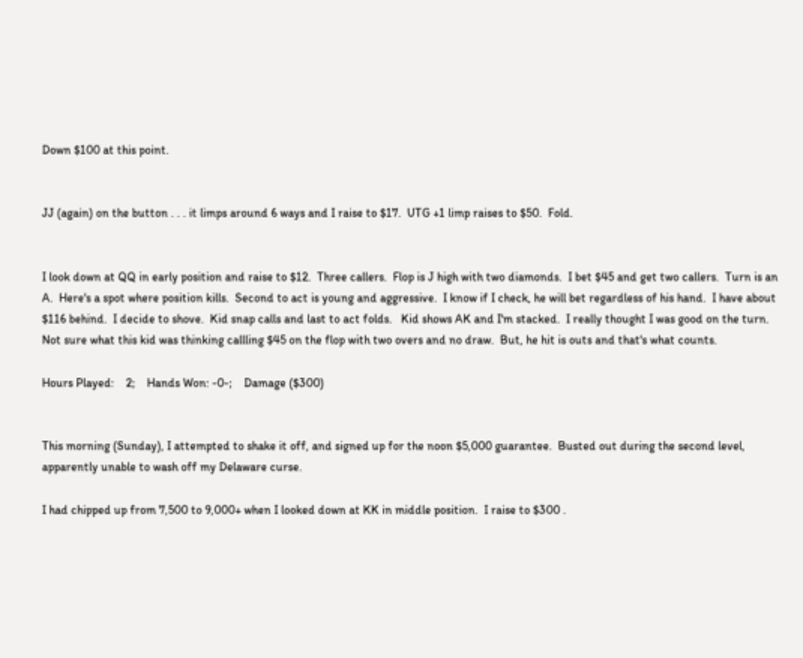Down $100 at this point.


JJ (again) on the button . . . it limps around 6 ways and I raise to $17.  UTG +1 limp raises to $50.  Fold.


I look down at QQ in early position and raise to $12.  Three callers.  Flop is J high with two diamonds.  I bet $45 and get two callers.  Turn is an A.  Here's a spot where position kills.  Second to act is young and aggressive.  I know if I check, he will bet regardless of his hand.  I have about $116 behind.  I decide to shove.  Kid snap calls and last to act folds.   Kid shows AK and I'm stacked.  I really thought I was good on the turn.  Not sure what this kid was thinking callling $45 on the flop with two overs and no draw.  But, he hit is outs and that's what counts.

Hours Played:    2;    Hands Won: -0-;    Damage ($300)


This morning (Sunday), I attempted to shake it off, and signed up for the noon $5,000 guarantee.  Busted out during the second level, apparently unable to wash off my Delaware curse.

I had chipped up from 7,500 to 9,000+ when I looked down at KK in middle position.  I raise to $300 .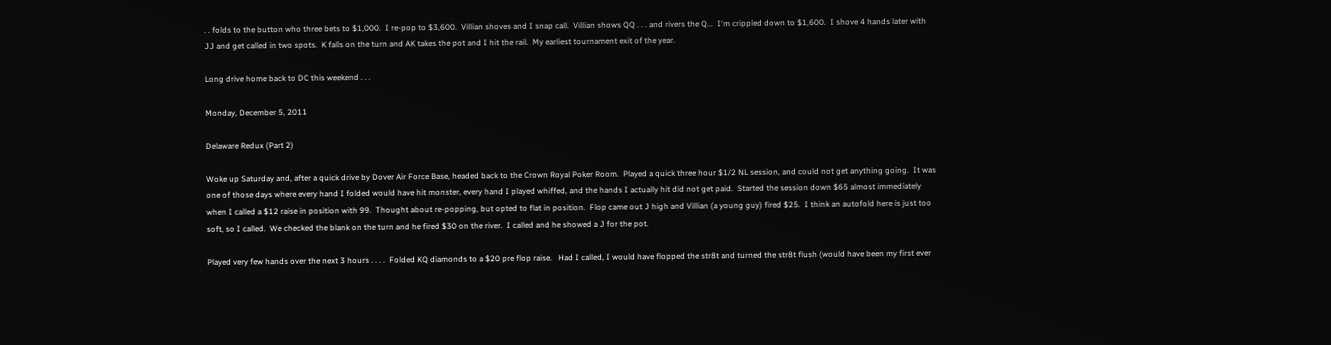. . folds to the button who three bets to $1,000.  I re-pop to $3,600.  Villian shoves and I snap call.  Villian shows QQ . . . and rivers the Q...  I'm crippled down to $1,600.  I shove 4 hands later with JJ and get called in two spots.  K falls on the turn and AK takes the pot and I hit the rail.  My earliest tournament exit of the year.

Long drive home back to DC this weekend . . .

Monday, December 5, 2011

Delaware Redux (Part 2)

Woke up Saturday and, after a quick drive by Dover Air Force Base, headed back to the Crown Royal Poker Room.  Played a quick three hour $1/2 NL session, and could not get anything going.  It was one of those days where every hand I folded would have hit monster, every hand I played whiffed, and the hands I actually hit did not get paid.  Started the session down $65 almost immediately when I called a $12 raise in position with 99.  Thought about re-popping, but opted to flat in position.  Flop came out J high and Villian (a young guy) fired $25.  I think an autofold here is just too soft, so I called.  We checked the blank on the turn and he fired $30 on the river.  I called and he showed a J for the pot.

Played very few hands over the next 3 hours . . . .  Folded KQ diamonds to a $20 pre flop raise.   Had I called, I would have flopped the str8t and turned the str8t flush (would have been my first ever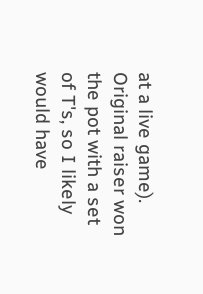at a live game).  Original raiser won the pot with a set of T's, so I likely would have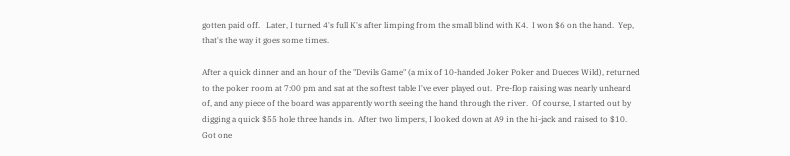gotten paid off.   Later, I turned 4's full K's after limping from the small blind with K4.  I won $6 on the hand.  Yep, that's the way it goes some times.

After a quick dinner and an hour of the "Devils Game" (a mix of 10-handed Joker Poker and Dueces Wild), returned to the poker room at 7:00 pm and sat at the softest table I've ever played out.  Pre-flop raising was nearly unheard of, and any piece of the board was apparently worth seeing the hand through the river.  Of course, I started out by digging a quick $55 hole three hands in.  After two limpers, I looked down at A9 in the hi-jack and raised to $10.  Got one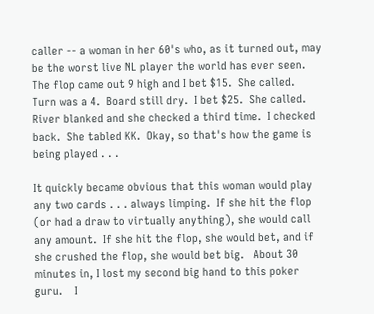caller -- a woman in her 60's who, as it turned out, may be the worst live NL player the world has ever seen.  The flop came out 9 high and I bet $15.  She called.  Turn was a 4.  Board still dry.  I bet $25.  She called.  River blanked and she checked a third time.  I checked back.  She tabled KK.  Okay, so that's how the game is being played . . .

It quickly became obvious that this woman would play any two cards . . . always limping.  If she hit the flop (or had a draw to virtually anything), she would call any amount.  If she hit the flop, she would bet, and if she crushed the flop, she would bet big.   About 30 minutes in, I lost my second big hand to this poker guru.    I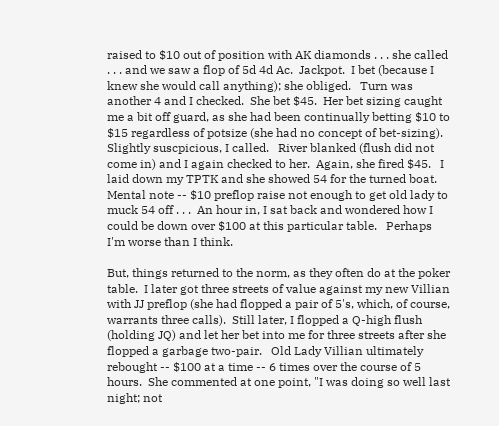raised to $10 out of position with AK diamonds . . . she called . . . and we saw a flop of 5d 4d Ac.  Jackpot.  I bet (because I knew she would call anything); she obliged.   Turn was another 4 and I checked.  She bet $45.  Her bet sizing caught me a bit off guard, as she had been continually betting $10 to $15 regardless of potsize (she had no concept of bet-sizing).  Slightly suscpicious, I called.   River blanked (flush did not come in) and I again checked to her.  Again, she fired $45.   I laid down my TPTK and she showed 54 for the turned boat.  Mental note -- $10 preflop raise not enough to get old lady to muck 54 off . . .  An hour in, I sat back and wondered how I could be down over $100 at this particular table.   Perhaps I'm worse than I think.

But, things returned to the norm, as they often do at the poker table.  I later got three streets of value against my new Villian with JJ preflop (she had flopped a pair of 5's, which, of course, warrants three calls).  Still later, I flopped a Q-high flush (holding JQ) and let her bet into me for three streets after she flopped a garbage two-pair.   Old Lady Villian ultimately rebought -- $100 at a time -- 6 times over the course of 5 hours.  She commented at one point, "I was doing so well last night; not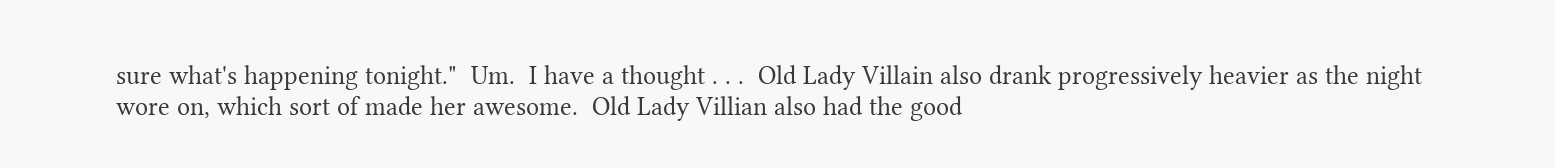sure what's happening tonight."  Um.  I have a thought . . .  Old Lady Villain also drank progressively heavier as the night wore on, which sort of made her awesome.  Old Lady Villian also had the good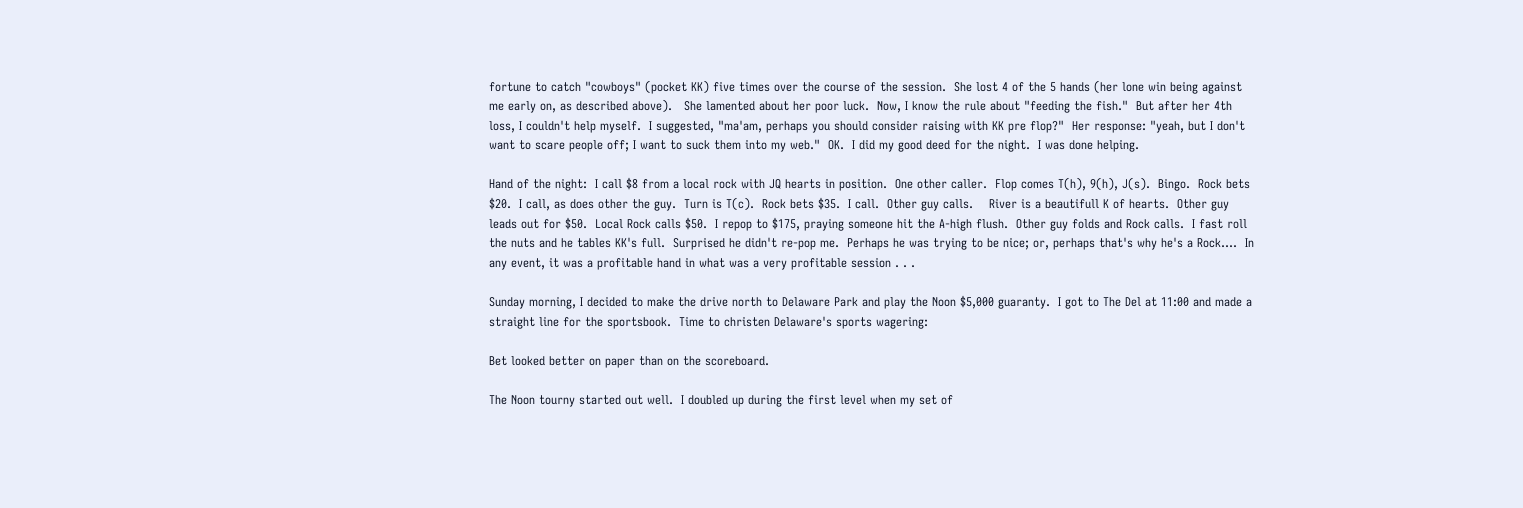fortune to catch "cowboys" (pocket KK) five times over the course of the session.  She lost 4 of the 5 hands (her lone win being against me early on, as described above).   She lamented about her poor luck.  Now, I know the rule about "feeding the fish."  But after her 4th loss, I couldn't help myself.  I suggested, "ma'am, perhaps you should consider raising with KK pre flop?"  Her response: "yeah, but I don't want to scare people off; I want to suck them into my web."  OK.  I did my good deed for the night.  I was done helping.

Hand of the night:  I call $8 from a local rock with JQ hearts in position.  One other caller.  Flop comes T(h), 9(h), J(s).  Bingo.  Rock bets $20.  I call, as does other the guy.  Turn is T(c).  Rock bets $35.  I call.  Other guy calls.    River is a beautifull K of hearts.  Other guy leads out for $50.  Local Rock calls $50.  I repop to $175, praying someone hit the A-high flush.  Other guy folds and Rock calls.  I fast roll the nuts and he tables KK's full.  Surprised he didn't re-pop me.  Perhaps he was trying to be nice; or, perhaps that's why he's a Rock....  In any event, it was a profitable hand in what was a very profitable session . . .

Sunday morning, I decided to make the drive north to Delaware Park and play the Noon $5,000 guaranty.  I got to The Del at 11:00 and made a straight line for the sportsbook.  Time to christen Delaware's sports wagering:

Bet looked better on paper than on the scoreboard.

The Noon tourny started out well.  I doubled up during the first level when my set of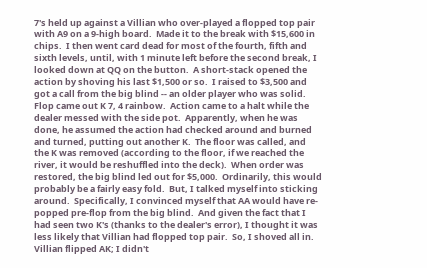7's held up against a Villian who over-played a flopped top pair with A9 on a 9-high board.  Made it to the break with $15,600 in chips.  I then went card dead for most of the fourth, fifth and sixth levels, until, with 1 minute left before the second break, I looked down at QQ on the button.  A short-stack opened the action by shoving his last $1,500 or so.  I raised to $3,500 and got a call from the big blind -- an older player who was solid.  Flop came out K 7, 4 rainbow.  Action came to a halt while the dealer messed with the side pot.  Apparently, when he was done, he assumed the action had checked around and burned and turned, putting out another K.  The floor was called, and the K was removed (according to the floor, if we reached the river, it would be reshuffled into the deck).  When order was restored, the big blind led out for $5,000.  Ordinarily, this would probably be a fairly easy fold.  But, I talked myself into sticking around.  Specifically, I convinced myself that AA would have re-popped pre-flop from the big blind.  And given the fact that I had seen two K's (thanks to the dealer's error), I thought it was less likely that Villian had flopped top pair.  So, I shoved all in.  Villian flipped AK; I didn't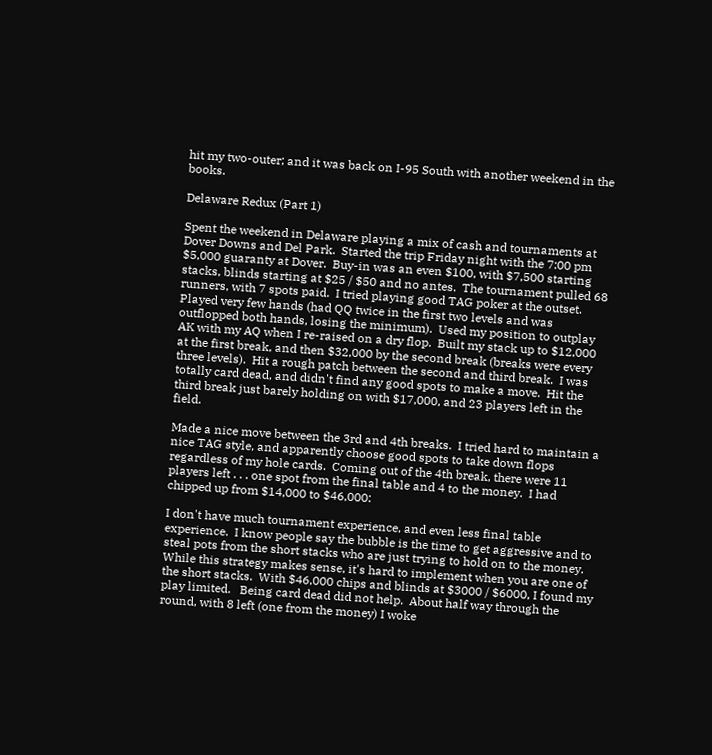hit my two-outer; and it was back on I-95 South with another weekend in the books.

Delaware Redux (Part 1)

Spent the weekend in Delaware playing a mix of cash and tournaments at Dover Downs and Del Park.  Started the trip Friday night with the 7:00 pm $5,000 guaranty at Dover.  Buy-in was an even $100, with $7,500 starting stacks, blinds starting at $25 / $50 and no antes.  The tournament pulled 68 runners, with 7 spots paid.  I tried playing good TAG poker at the outset.  Played very few hands (had QQ twice in the first two levels and was outflopped both hands, losing the minimum).  Used my position to outplay AK with my AQ when I re-raised on a dry flop.  Built my stack up to $12,000 at the first break, and then $32,000 by the second break (breaks were every three levels).  Hit a rough patch between the second and third break.  I was totally card dead, and didn't find any good spots to make a move.  Hit the third break just barely holding on with $17,000, and 23 players left in the field.

Made a nice move between the 3rd and 4th breaks.  I tried hard to maintain a nice TAG style, and apparently choose good spots to take down flops regardless of my hole cards.  Coming out of the 4th break, there were 11 players left . . . one spot from the final table and 4 to the money.  I had chipped up from $14,000 to $46,000:

I don't have much tournament experience, and even less final table experience.  I know people say the bubble is the time to get aggressive and to steal pots from the short stacks who are just trying to hold on to the money.  While this strategy makes sense, it's hard to implement when you are one of the short stacks.  With $46,000 chips and blinds at $3000 / $6000, I found my play limited.   Being card dead did not help.  About half way through the round, with 8 left (one from the money) I woke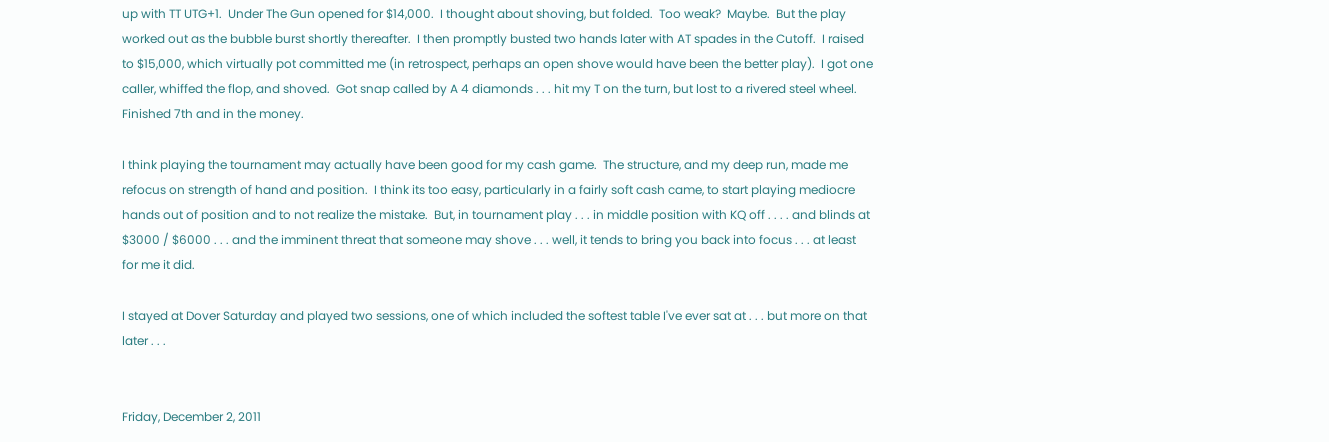up with TT UTG+1.  Under The Gun opened for $14,000.  I thought about shoving, but folded.  Too weak?  Maybe.  But the play worked out as the bubble burst shortly thereafter.  I then promptly busted two hands later with AT spades in the Cutoff.  I raised to $15,000, which virtually pot committed me (in retrospect, perhaps an open shove would have been the better play).  I got one caller, whiffed the flop, and shoved.  Got snap called by A 4 diamonds . . . hit my T on the turn, but lost to a rivered steel wheel.   Finished 7th and in the money.

I think playing the tournament may actually have been good for my cash game.  The structure, and my deep run, made me refocus on strength of hand and position.  I think its too easy, particularly in a fairly soft cash came, to start playing mediocre hands out of position and to not realize the mistake.  But, in tournament play . . . in middle position with KQ off . . . . and blinds at $3000 / $6000 . . . and the imminent threat that someone may shove . . . well, it tends to bring you back into focus . . . at least for me it did.

I stayed at Dover Saturday and played two sessions, one of which included the softest table I've ever sat at . . . but more on that later . . .


Friday, December 2, 2011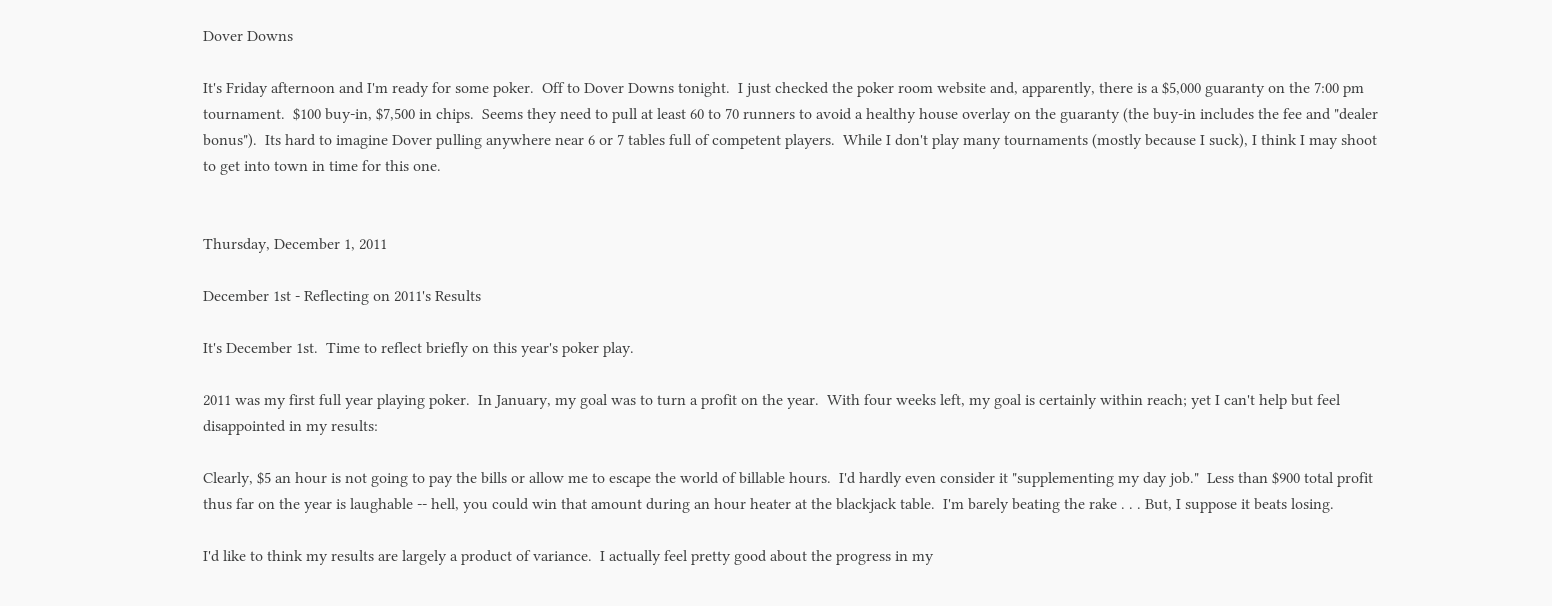Dover Downs

It's Friday afternoon and I'm ready for some poker.  Off to Dover Downs tonight.  I just checked the poker room website and, apparently, there is a $5,000 guaranty on the 7:00 pm tournament.  $100 buy-in, $7,500 in chips.  Seems they need to pull at least 60 to 70 runners to avoid a healthy house overlay on the guaranty (the buy-in includes the fee and "dealer bonus").  Its hard to imagine Dover pulling anywhere near 6 or 7 tables full of competent players.  While I don't play many tournaments (mostly because I suck), I think I may shoot to get into town in time for this one.


Thursday, December 1, 2011

December 1st - Reflecting on 2011's Results

It's December 1st.  Time to reflect briefly on this year's poker play.

2011 was my first full year playing poker.  In January, my goal was to turn a profit on the year.  With four weeks left, my goal is certainly within reach; yet I can't help but feel disappointed in my results:

Clearly, $5 an hour is not going to pay the bills or allow me to escape the world of billable hours.  I'd hardly even consider it "supplementing my day job."  Less than $900 total profit thus far on the year is laughable -- hell, you could win that amount during an hour heater at the blackjack table.  I'm barely beating the rake . . . But, I suppose it beats losing.

I'd like to think my results are largely a product of variance.  I actually feel pretty good about the progress in my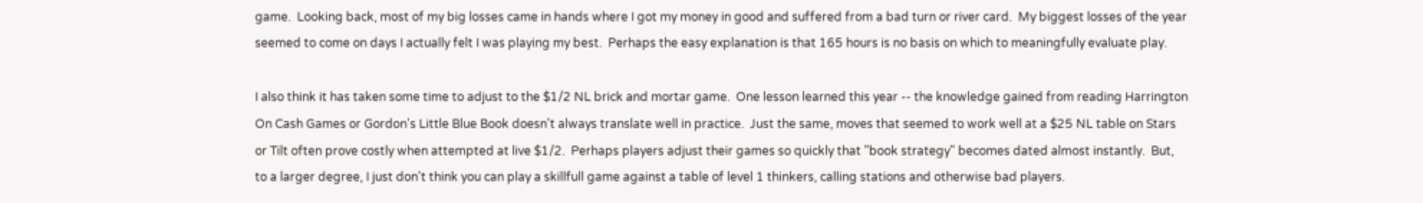game.  Looking back, most of my big losses came in hands where I got my money in good and suffered from a bad turn or river card.  My biggest losses of the year seemed to come on days I actually felt I was playing my best.  Perhaps the easy explanation is that 165 hours is no basis on which to meaningfully evaluate play.

I also think it has taken some time to adjust to the $1/2 NL brick and mortar game.  One lesson learned this year -- the knowledge gained from reading Harrington On Cash Games or Gordon's Little Blue Book doesn't always translate well in practice.  Just the same, moves that seemed to work well at a $25 NL table on Stars or Tilt often prove costly when attempted at live $1/2.  Perhaps players adjust their games so quickly that "book strategy" becomes dated almost instantly.  But, to a larger degree, I just don't think you can play a skillfull game against a table of level 1 thinkers, calling stations and otherwise bad players.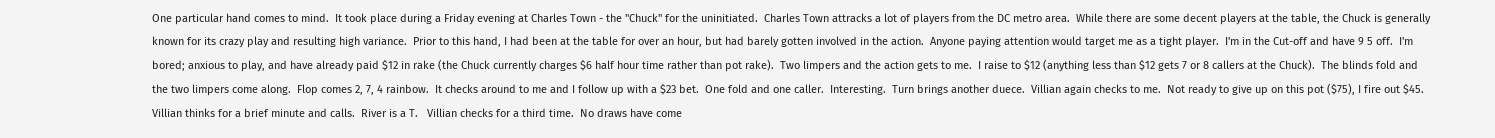One particular hand comes to mind.  It took place during a Friday evening at Charles Town - the "Chuck" for the uninitiated.  Charles Town attracks a lot of players from the DC metro area.  While there are some decent players at the table, the Chuck is generally known for its crazy play and resulting high variance.  Prior to this hand, I had been at the table for over an hour, but had barely gotten involved in the action.  Anyone paying attention would target me as a tight player.  I'm in the Cut-off and have 9 5 off.  I'm bored; anxious to play, and have already paid $12 in rake (the Chuck currently charges $6 half hour time rather than pot rake).  Two limpers and the action gets to me.  I raise to $12 (anything less than $12 gets 7 or 8 callers at the Chuck).  The blinds fold and the two limpers come along.  Flop comes 2, 7, 4 rainbow.  It checks around to me and I follow up with a $23 bet.  One fold and one caller.  Interesting.  Turn brings another duece.  Villian again checks to me.  Not ready to give up on this pot ($75), I fire out $45.  Villian thinks for a brief minute and calls.  River is a T.   Villian checks for a third time.  No draws have come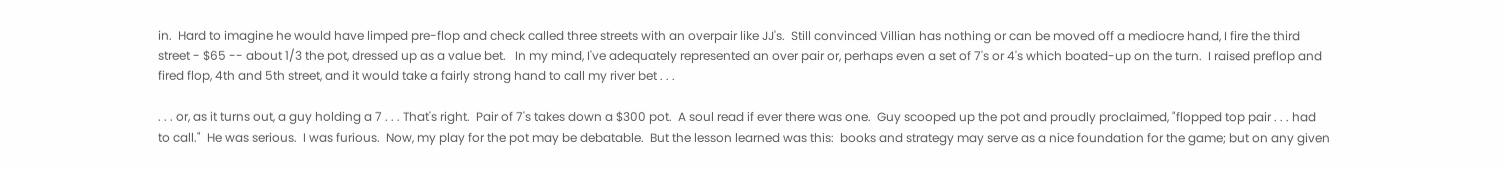in.  Hard to imagine he would have limped pre-flop and check called three streets with an overpair like JJ's.  Still convinced Villian has nothing or can be moved off a mediocre hand, I fire the third street - $65 -- about 1/3 the pot, dressed up as a value bet.   In my mind, I've adequately represented an over pair or, perhaps even a set of 7's or 4's which boated-up on the turn.  I raised preflop and fired flop, 4th and 5th street, and it would take a fairly strong hand to call my river bet . . .

. . . or, as it turns out, a guy holding a 7 . . . That's right.  Pair of 7's takes down a $300 pot.  A soul read if ever there was one.  Guy scooped up the pot and proudly proclaimed, "flopped top pair . . . had to call."  He was serious.  I was furious.  Now, my play for the pot may be debatable.  But the lesson learned was this:  books and strategy may serve as a nice foundation for the game; but on any given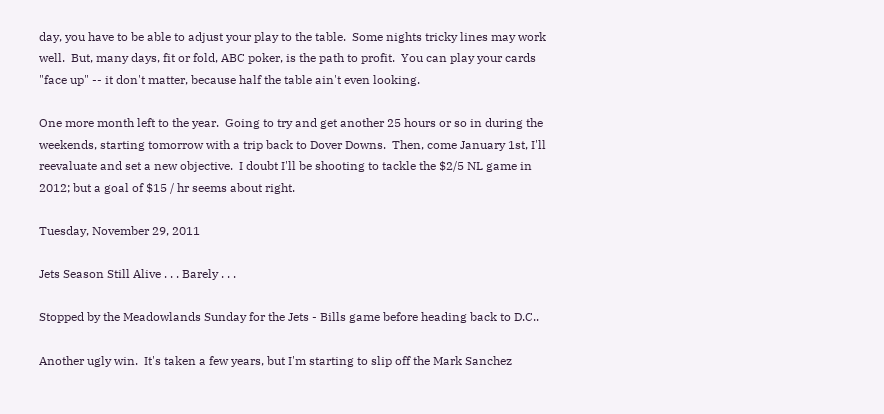day, you have to be able to adjust your play to the table.  Some nights tricky lines may work well.  But, many days, fit or fold, ABC poker, is the path to profit.  You can play your cards "face up" -- it don't matter, because half the table ain't even looking.

One more month left to the year.  Going to try and get another 25 hours or so in during the weekends, starting tomorrow with a trip back to Dover Downs.  Then, come January 1st, I'll reevaluate and set a new objective.  I doubt I'll be shooting to tackle the $2/5 NL game in 2012; but a goal of $15 / hr seems about right.

Tuesday, November 29, 2011

Jets Season Still Alive . . . Barely . . .

Stopped by the Meadowlands Sunday for the Jets - Bills game before heading back to D.C..

Another ugly win.  It's taken a few years, but I'm starting to slip off the Mark Sanchez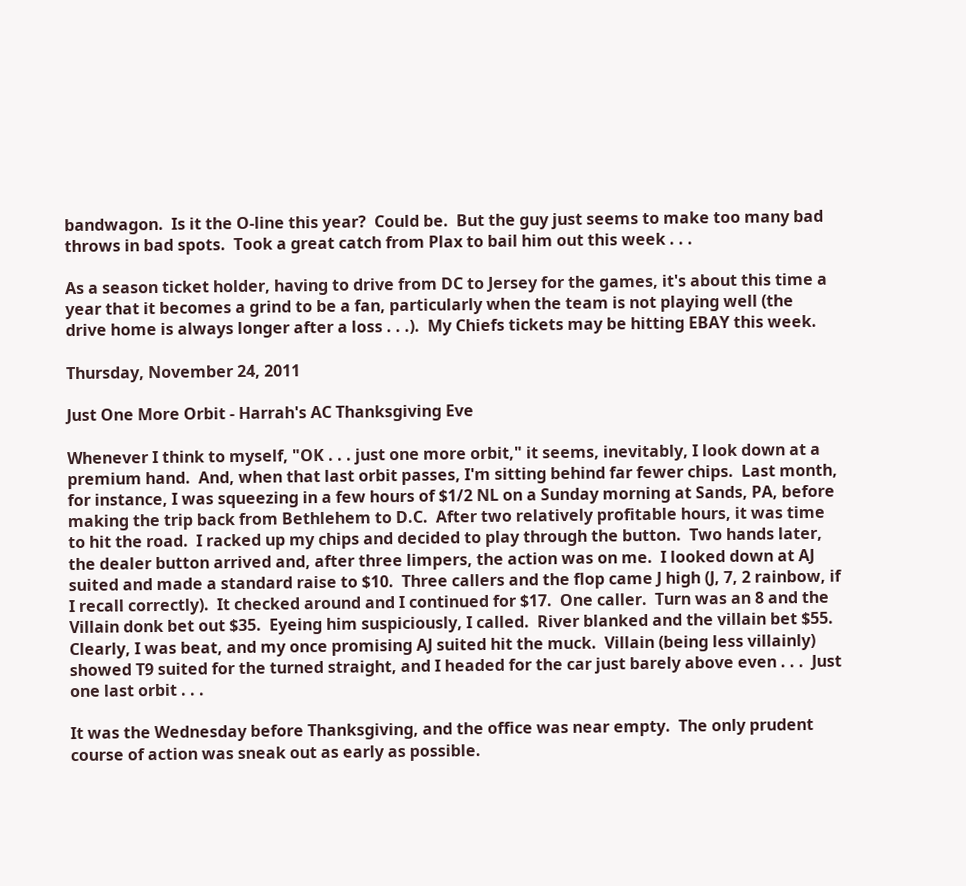bandwagon.  Is it the O-line this year?  Could be.  But the guy just seems to make too many bad throws in bad spots.  Took a great catch from Plax to bail him out this week . . .

As a season ticket holder, having to drive from DC to Jersey for the games, it's about this time a year that it becomes a grind to be a fan, particularly when the team is not playing well (the drive home is always longer after a loss . . .).  My Chiefs tickets may be hitting EBAY this week.

Thursday, November 24, 2011

Just One More Orbit - Harrah's AC Thanksgiving Eve

Whenever I think to myself, "OK . . . just one more orbit," it seems, inevitably, I look down at a premium hand.  And, when that last orbit passes, I'm sitting behind far fewer chips.  Last month, for instance, I was squeezing in a few hours of $1/2 NL on a Sunday morning at Sands, PA, before making the trip back from Bethlehem to D.C.  After two relatively profitable hours, it was time to hit the road.  I racked up my chips and decided to play through the button.  Two hands later, the dealer button arrived and, after three limpers, the action was on me.  I looked down at AJ suited and made a standard raise to $10.  Three callers and the flop came J high (J, 7, 2 rainbow, if I recall correctly).  It checked around and I continued for $17.  One caller.  Turn was an 8 and the Villain donk bet out $35.  Eyeing him suspiciously, I called.  River blanked and the villain bet $55.   Clearly, I was beat, and my once promising AJ suited hit the muck.  Villain (being less villainly) showed T9 suited for the turned straight, and I headed for the car just barely above even . . .  Just one last orbit . . .

It was the Wednesday before Thanksgiving, and the office was near empty.  The only prudent course of action was sneak out as early as possible.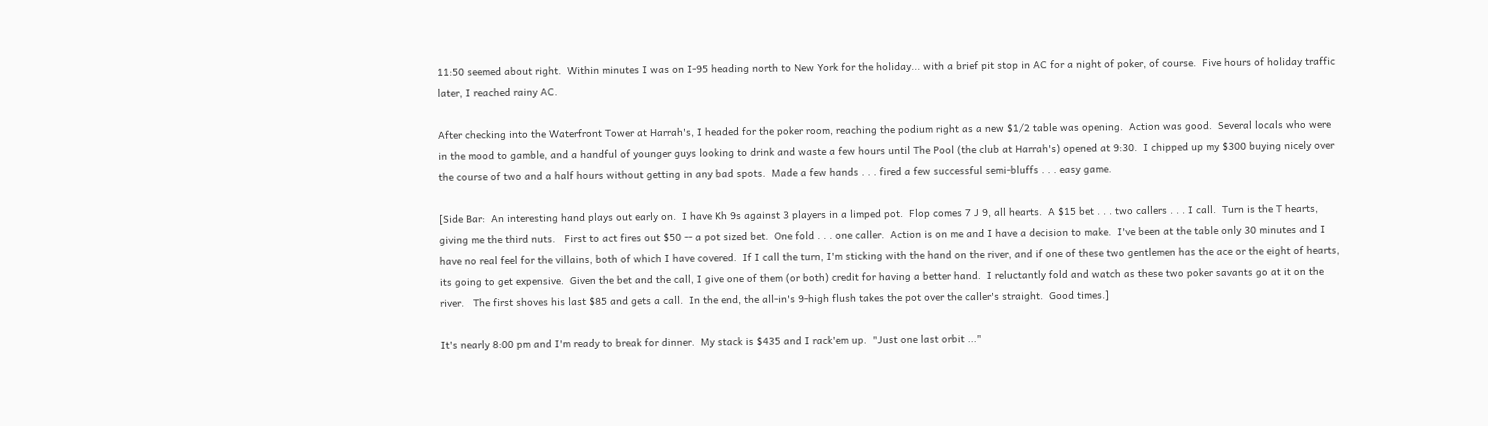11:50 seemed about right.  Within minutes I was on I-95 heading north to New York for the holiday... with a brief pit stop in AC for a night of poker, of course.  Five hours of holiday traffic later, I reached rainy AC.

After checking into the Waterfront Tower at Harrah's, I headed for the poker room, reaching the podium right as a new $1/2 table was opening.  Action was good.  Several locals who were in the mood to gamble, and a handful of younger guys looking to drink and waste a few hours until The Pool (the club at Harrah's) opened at 9:30.  I chipped up my $300 buying nicely over the course of two and a half hours without getting in any bad spots.  Made a few hands . . . fired a few successful semi-bluffs . . . easy game.

[Side Bar:  An interesting hand plays out early on.  I have Kh 9s against 3 players in a limped pot.  Flop comes 7 J 9, all hearts.  A $15 bet . . . two callers . . . I call.  Turn is the T hearts, giving me the third nuts.   First to act fires out $50 -- a pot sized bet.  One fold . . . one caller.  Action is on me and I have a decision to make.  I've been at the table only 30 minutes and I have no real feel for the villains, both of which I have covered.  If I call the turn, I'm sticking with the hand on the river, and if one of these two gentlemen has the ace or the eight of hearts, its going to get expensive.  Given the bet and the call, I give one of them (or both) credit for having a better hand.  I reluctantly fold and watch as these two poker savants go at it on the river.   The first shoves his last $85 and gets a call.  In the end, the all-in's 9-high flush takes the pot over the caller's straight.  Good times.]

It's nearly 8:00 pm and I'm ready to break for dinner.  My stack is $435 and I rack'em up.  "Just one last orbit ..."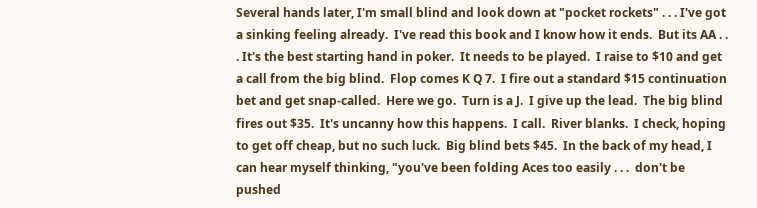Several hands later, I'm small blind and look down at "pocket rockets" . . . I've got a sinking feeling already.  I've read this book and I know how it ends.  But its AA . . . It's the best starting hand in poker.  It needs to be played.  I raise to $10 and get a call from the big blind.  Flop comes K Q 7.  I fire out a standard $15 continuation bet and get snap-called.  Here we go.  Turn is a J.  I give up the lead.  The big blind fires out $35.  It's uncanny how this happens.  I call.  River blanks.  I check, hoping to get off cheap, but no such luck.  Big blind bets $45.  In the back of my head, I can hear myself thinking, "you've been folding Aces too easily . . .  don't be pushed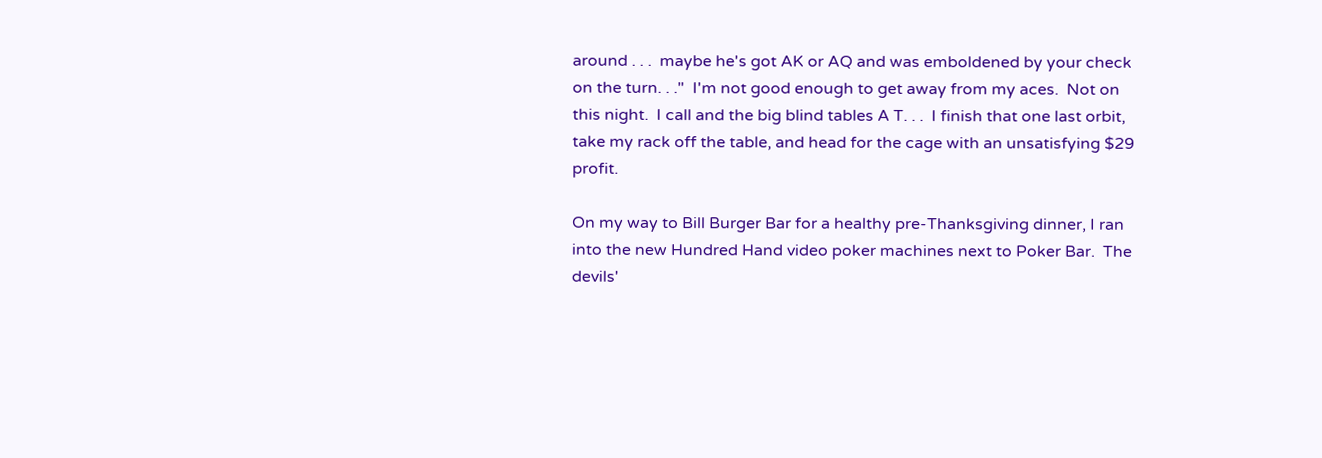around . . .  maybe he's got AK or AQ and was emboldened by your check on the turn. . ."  I'm not good enough to get away from my aces.  Not on this night.  I call and the big blind tables A T. . .  I finish that one last orbit, take my rack off the table, and head for the cage with an unsatisfying $29 profit.

On my way to Bill Burger Bar for a healthy pre-Thanksgiving dinner, I ran into the new Hundred Hand video poker machines next to Poker Bar.  The devils'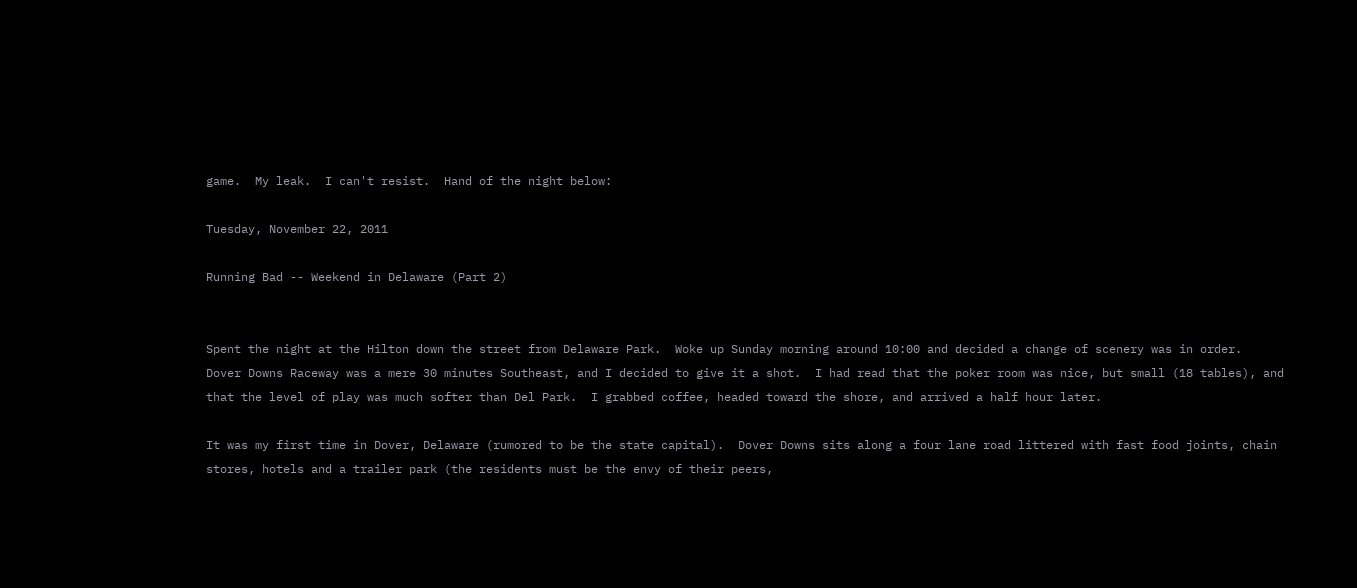game.  My leak.  I can't resist.  Hand of the night below:

Tuesday, November 22, 2011

Running Bad -- Weekend in Delaware (Part 2)


Spent the night at the Hilton down the street from Delaware Park.  Woke up Sunday morning around 10:00 and decided a change of scenery was in order.  Dover Downs Raceway was a mere 30 minutes Southeast, and I decided to give it a shot.  I had read that the poker room was nice, but small (18 tables), and that the level of play was much softer than Del Park.  I grabbed coffee, headed toward the shore, and arrived a half hour later.

It was my first time in Dover, Delaware (rumored to be the state capital).  Dover Downs sits along a four lane road littered with fast food joints, chain stores, hotels and a trailer park (the residents must be the envy of their peers,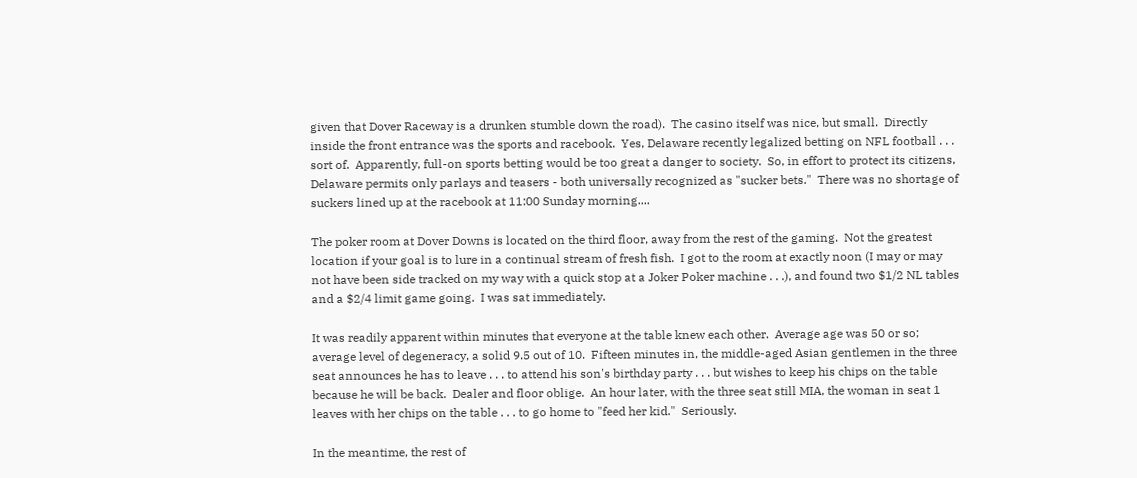given that Dover Raceway is a drunken stumble down the road).  The casino itself was nice, but small.  Directly inside the front entrance was the sports and racebook.  Yes, Delaware recently legalized betting on NFL football . . . sort of.  Apparently, full-on sports betting would be too great a danger to society.  So, in effort to protect its citizens, Delaware permits only parlays and teasers - both universally recognized as "sucker bets."  There was no shortage of suckers lined up at the racebook at 11:00 Sunday morning....

The poker room at Dover Downs is located on the third floor, away from the rest of the gaming.  Not the greatest location if your goal is to lure in a continual stream of fresh fish.  I got to the room at exactly noon (I may or may not have been side tracked on my way with a quick stop at a Joker Poker machine . . .), and found two $1/2 NL tables and a $2/4 limit game going.  I was sat immediately.

It was readily apparent within minutes that everyone at the table knew each other.  Average age was 50 or so; average level of degeneracy, a solid 9.5 out of 10.  Fifteen minutes in, the middle-aged Asian gentlemen in the three seat announces he has to leave . . . to attend his son's birthday party . . . but wishes to keep his chips on the table because he will be back.  Dealer and floor oblige.  An hour later, with the three seat still MIA, the woman in seat 1 leaves with her chips on the table . . . to go home to "feed her kid."  Seriously.

In the meantime, the rest of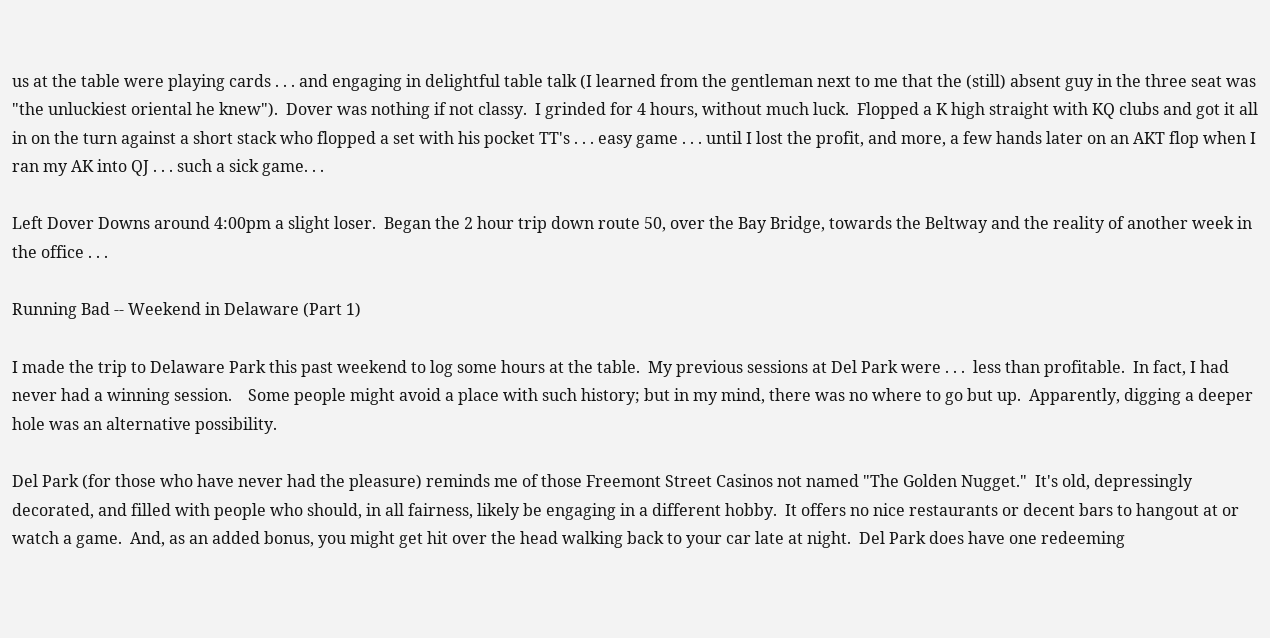us at the table were playing cards . . . and engaging in delightful table talk (I learned from the gentleman next to me that the (still) absent guy in the three seat was "the unluckiest oriental he knew").  Dover was nothing if not classy.  I grinded for 4 hours, without much luck.  Flopped a K high straight with KQ clubs and got it all in on the turn against a short stack who flopped a set with his pocket TT's . . . easy game . . . until I lost the profit, and more, a few hands later on an AKT flop when I ran my AK into QJ . . . such a sick game. . .

Left Dover Downs around 4:00pm a slight loser.  Began the 2 hour trip down route 50, over the Bay Bridge, towards the Beltway and the reality of another week in the office . . .

Running Bad -- Weekend in Delaware (Part 1)

I made the trip to Delaware Park this past weekend to log some hours at the table.  My previous sessions at Del Park were . . .  less than profitable.  In fact, I had never had a winning session.    Some people might avoid a place with such history; but in my mind, there was no where to go but up.  Apparently, digging a deeper hole was an alternative possibility.

Del Park (for those who have never had the pleasure) reminds me of those Freemont Street Casinos not named "The Golden Nugget."  It's old, depressingly decorated, and filled with people who should, in all fairness, likely be engaging in a different hobby.  It offers no nice restaurants or decent bars to hangout at or watch a game.  And, as an added bonus, you might get hit over the head walking back to your car late at night.  Del Park does have one redeeming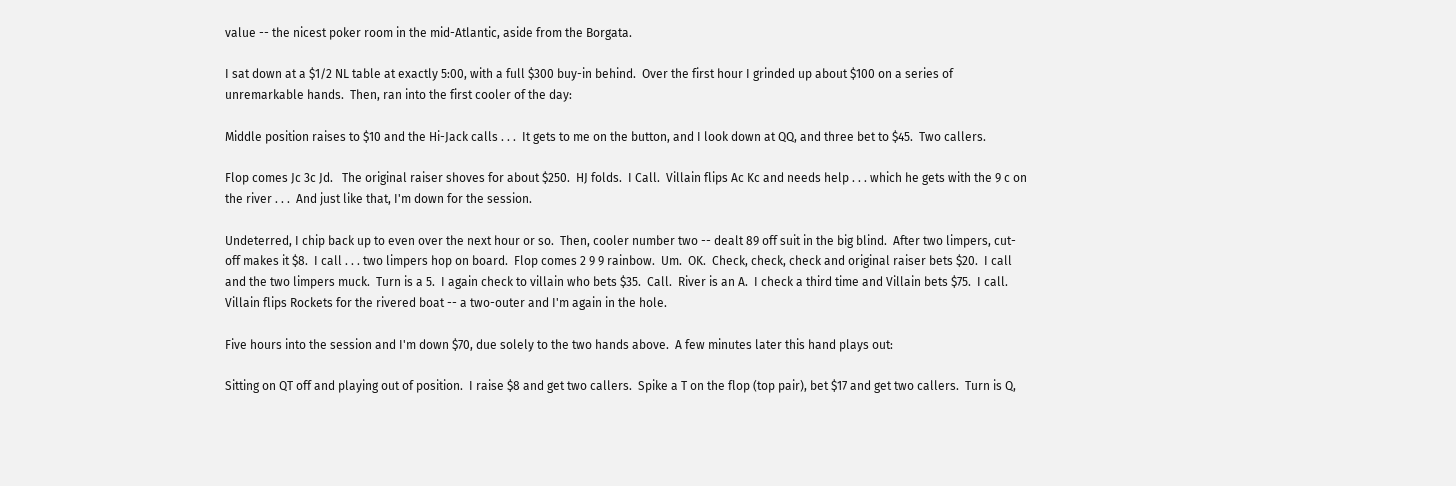value -- the nicest poker room in the mid-Atlantic, aside from the Borgata.

I sat down at a $1/2 NL table at exactly 5:00, with a full $300 buy-in behind.  Over the first hour I grinded up about $100 on a series of unremarkable hands.  Then, ran into the first cooler of the day:

Middle position raises to $10 and the Hi-Jack calls . . .  It gets to me on the button, and I look down at QQ, and three bet to $45.  Two callers.

Flop comes Jc 3c Jd.   The original raiser shoves for about $250.  HJ folds.  I Call.  Villain flips Ac Kc and needs help . . . which he gets with the 9 c on the river . . .  And just like that, I'm down for the session.

Undeterred, I chip back up to even over the next hour or so.  Then, cooler number two -- dealt 89 off suit in the big blind.  After two limpers, cut-off makes it $8.  I call . . . two limpers hop on board.  Flop comes 2 9 9 rainbow.  Um.  OK.  Check, check, check and original raiser bets $20.  I call and the two limpers muck.  Turn is a 5.  I again check to villain who bets $35.  Call.  River is an A.  I check a third time and Villain bets $75.  I call.  Villain flips Rockets for the rivered boat -- a two-outer and I'm again in the hole.

Five hours into the session and I'm down $70, due solely to the two hands above.  A few minutes later this hand plays out:

Sitting on QT off and playing out of position.  I raise $8 and get two callers.  Spike a T on the flop (top pair), bet $17 and get two callers.  Turn is Q,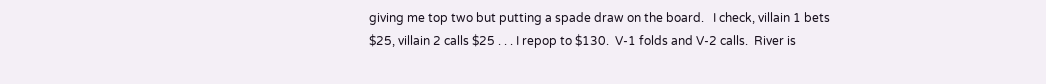giving me top two but putting a spade draw on the board.   I check, villain 1 bets $25, villain 2 calls $25 . . . I repop to $130.  V-1 folds and V-2 calls.  River is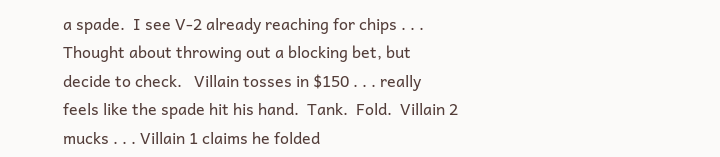a spade.  I see V-2 already reaching for chips . . . Thought about throwing out a blocking bet, but decide to check.   Villain tosses in $150 . . . really feels like the spade hit his hand.  Tank.  Fold.  Villain 2 mucks . . . Villain 1 claims he folded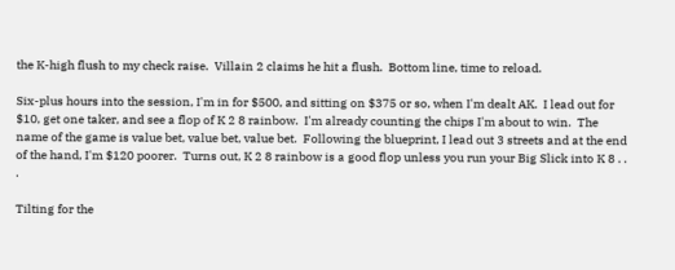the K-high flush to my check raise.  Villain 2 claims he hit a flush.  Bottom line, time to reload.

Six-plus hours into the session, I'm in for $500, and sitting on $375 or so, when I'm dealt AK.  I lead out for $10, get one taker, and see a flop of K 2 8 rainbow.  I'm already counting the chips I'm about to win.  The name of the game is value bet, value bet, value bet.  Following the blueprint, I lead out 3 streets and at the end of the hand, I'm $120 poorer.  Turns out, K 2 8 rainbow is a good flop unless you run your Big Slick into K 8 . . .

Tilting for the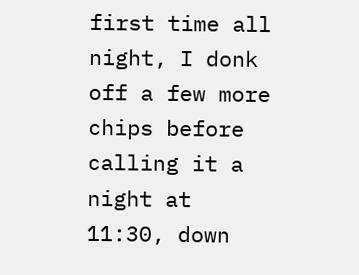first time all night, I donk off a few more chips before calling it a night at 11:30, down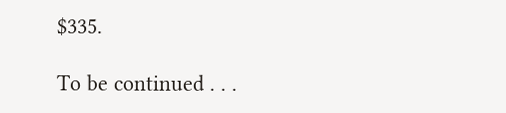$335.

To be continued . . .